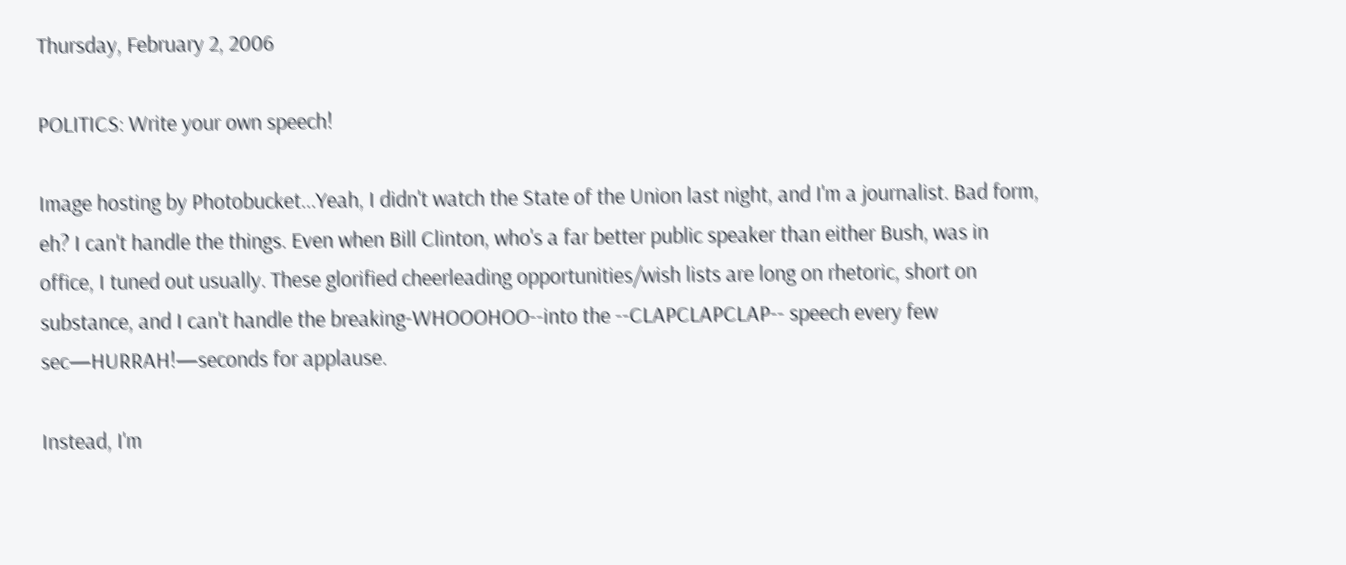Thursday, February 2, 2006

POLITICS: Write your own speech!

Image hosting by Photobucket...Yeah, I didn't watch the State of the Union last night, and I'm a journalist. Bad form, eh? I can't handle the things. Even when Bill Clinton, who's a far better public speaker than either Bush, was in office, I tuned out usually. These glorified cheerleading opportunities/wish lists are long on rhetoric, short on substance, and I can't handle the breaking-WHOOOHOO--into the --CLAPCLAPCLAP-- speech every few sec—HURRAH!—seconds for applause.

Instead, I'm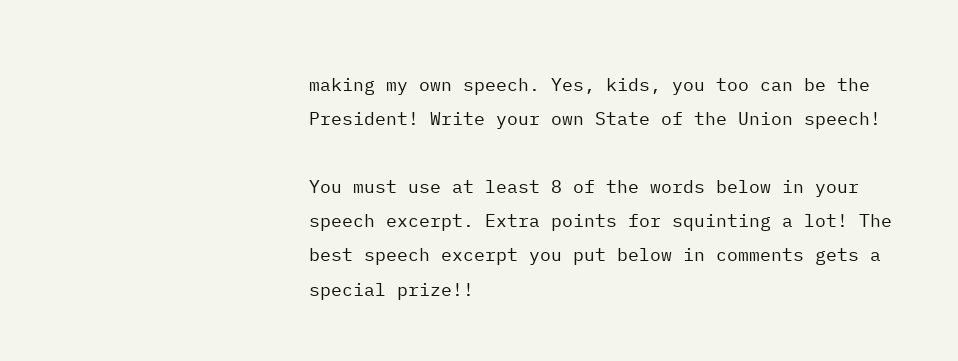making my own speech. Yes, kids, you too can be the President! Write your own State of the Union speech!

You must use at least 8 of the words below in your speech excerpt. Extra points for squinting a lot! The best speech excerpt you put below in comments gets a special prize!!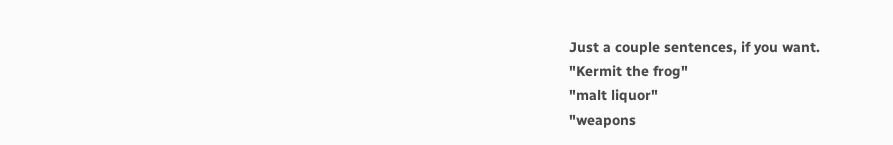Just a couple sentences, if you want.
"Kermit the frog"
"malt liquor"
"weapons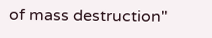of mass destruction"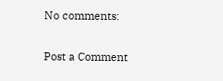No comments:

Post a Comment